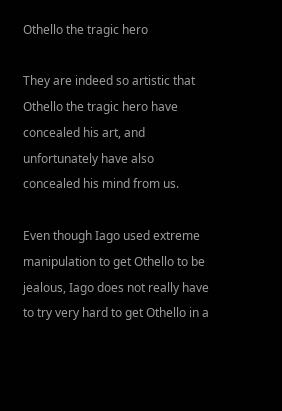Othello the tragic hero

They are indeed so artistic that Othello the tragic hero have concealed his art, and unfortunately have also concealed his mind from us.

Even though Iago used extreme manipulation to get Othello to be jealous, Iago does not really have to try very hard to get Othello in a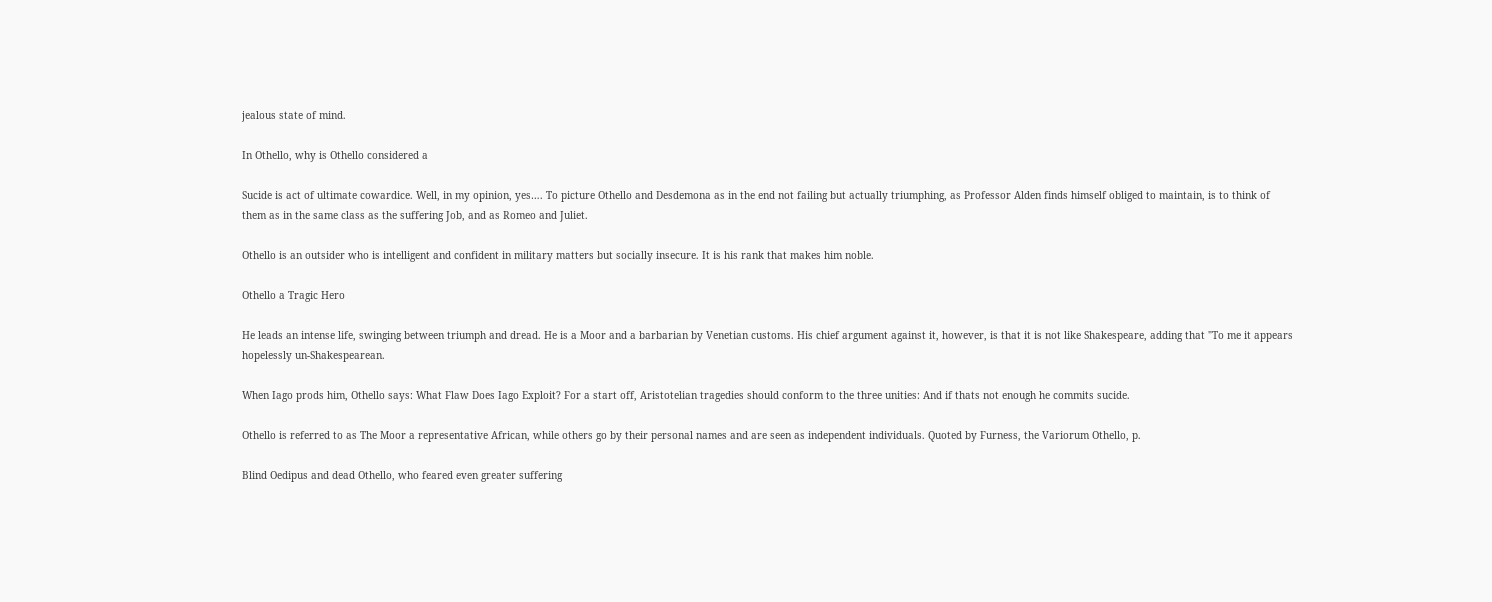jealous state of mind.

In Othello, why is Othello considered a

Sucide is act of ultimate cowardice. Well, in my opinion, yes…. To picture Othello and Desdemona as in the end not failing but actually triumphing, as Professor Alden finds himself obliged to maintain, is to think of them as in the same class as the suffering Job, and as Romeo and Juliet.

Othello is an outsider who is intelligent and confident in military matters but socially insecure. It is his rank that makes him noble.

Othello a Tragic Hero

He leads an intense life, swinging between triumph and dread. He is a Moor and a barbarian by Venetian customs. His chief argument against it, however, is that it is not like Shakespeare, adding that "To me it appears hopelessly un-Shakespearean.

When Iago prods him, Othello says: What Flaw Does Iago Exploit? For a start off, Aristotelian tragedies should conform to the three unities: And if thats not enough he commits sucide.

Othello is referred to as The Moor a representative African, while others go by their personal names and are seen as independent individuals. Quoted by Furness, the Variorum Othello, p.

Blind Oedipus and dead Othello, who feared even greater suffering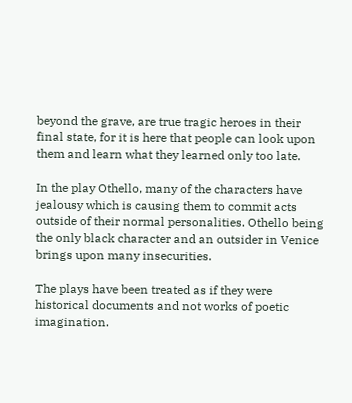beyond the grave, are true tragic heroes in their final state, for it is here that people can look upon them and learn what they learned only too late.

In the play Othello, many of the characters have jealousy which is causing them to commit acts outside of their normal personalities. Othello being the only black character and an outsider in Venice brings upon many insecurities.

The plays have been treated as if they were historical documents and not works of poetic imagination.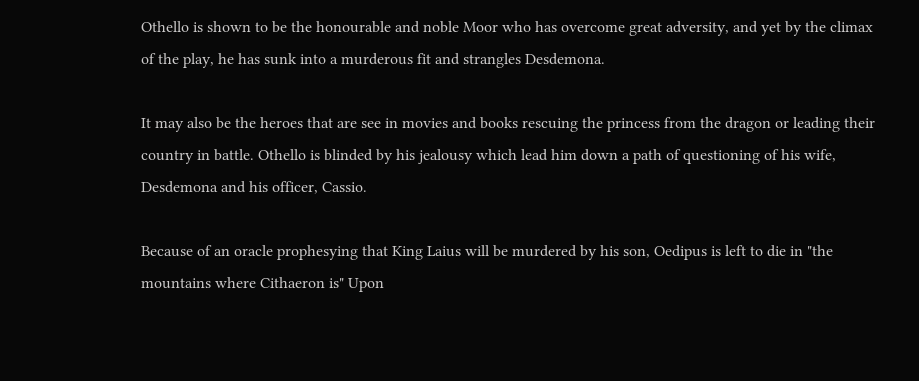Othello is shown to be the honourable and noble Moor who has overcome great adversity, and yet by the climax of the play, he has sunk into a murderous fit and strangles Desdemona.

It may also be the heroes that are see in movies and books rescuing the princess from the dragon or leading their country in battle. Othello is blinded by his jealousy which lead him down a path of questioning of his wife, Desdemona and his officer, Cassio.

Because of an oracle prophesying that King Laius will be murdered by his son, Oedipus is left to die in "the mountains where Cithaeron is" Upon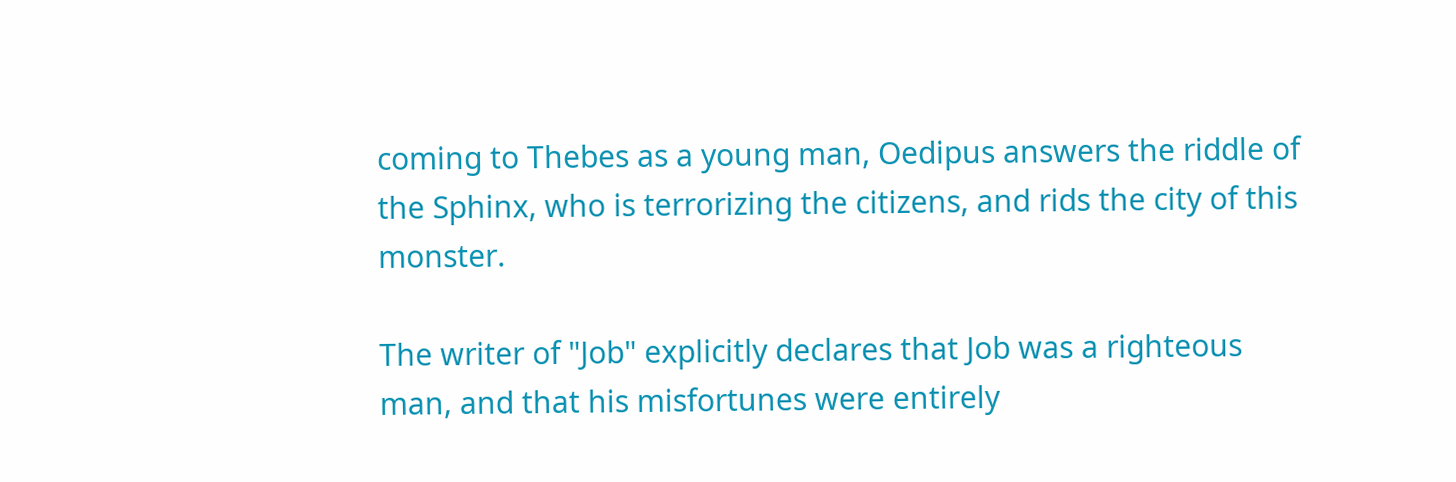coming to Thebes as a young man, Oedipus answers the riddle of the Sphinx, who is terrorizing the citizens, and rids the city of this monster.

The writer of "Job" explicitly declares that Job was a righteous man, and that his misfortunes were entirely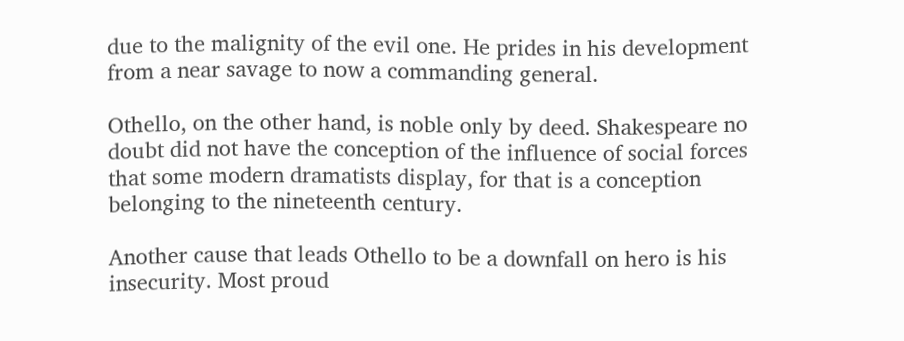due to the malignity of the evil one. He prides in his development from a near savage to now a commanding general.

Othello, on the other hand, is noble only by deed. Shakespeare no doubt did not have the conception of the influence of social forces that some modern dramatists display, for that is a conception belonging to the nineteenth century.

Another cause that leads Othello to be a downfall on hero is his insecurity. Most proud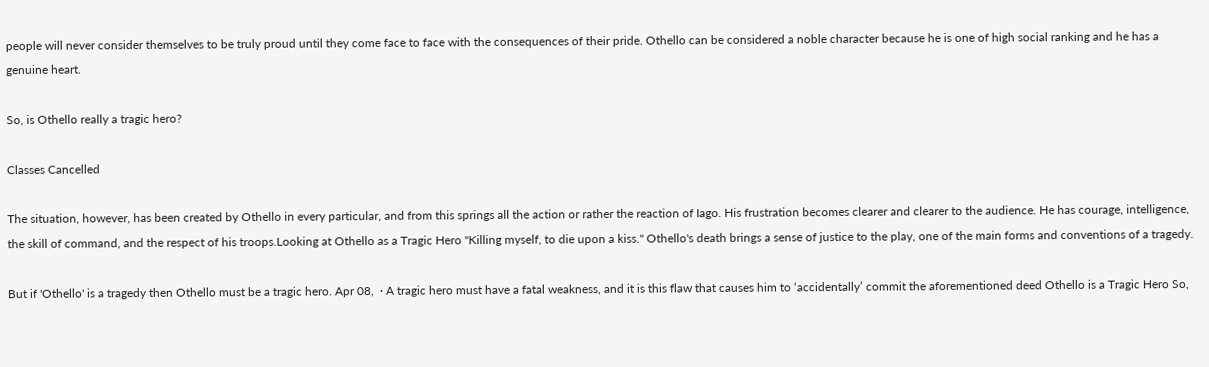people will never consider themselves to be truly proud until they come face to face with the consequences of their pride. Othello can be considered a noble character because he is one of high social ranking and he has a genuine heart.

So, is Othello really a tragic hero?

Classes Cancelled

The situation, however, has been created by Othello in every particular, and from this springs all the action or rather the reaction of Iago. His frustration becomes clearer and clearer to the audience. He has courage, intelligence, the skill of command, and the respect of his troops.Looking at Othello as a Tragic Hero "Killing myself, to die upon a kiss." Othello's death brings a sense of justice to the play, one of the main forms and conventions of a tragedy.

But if 'Othello' is a tragedy then Othello must be a tragic hero. Apr 08,  · A tragic hero must have a fatal weakness, and it is this flaw that causes him to ‘accidentally’ commit the aforementioned deed Othello is a Tragic Hero So,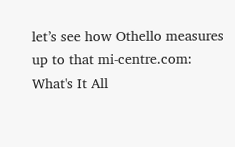let’s see how Othello measures up to that mi-centre.com: What's It All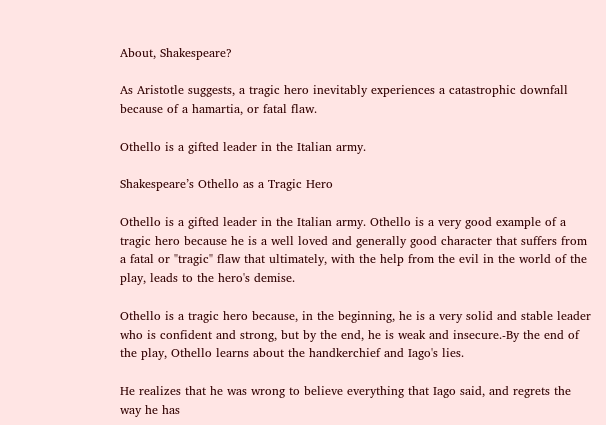About, Shakespeare?

As Aristotle suggests, a tragic hero inevitably experiences a catastrophic downfall because of a hamartia, or fatal flaw.

Othello is a gifted leader in the Italian army.

Shakespeare’s Othello as a Tragic Hero

Othello is a gifted leader in the Italian army. Othello is a very good example of a tragic hero because he is a well loved and generally good character that suffers from a fatal or "tragic" flaw that ultimately, with the help from the evil in the world of the play, leads to the hero's demise.

Othello is a tragic hero because, in the beginning, he is a very solid and stable leader who is confident and strong, but by the end, he is weak and insecure.-By the end of the play, Othello learns about the handkerchief and Iago's lies.

He realizes that he was wrong to believe everything that Iago said, and regrets the way he has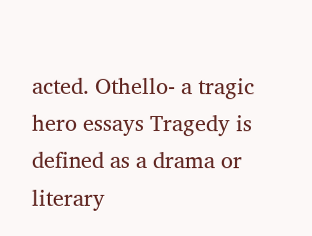acted. Othello- a tragic hero essays Tragedy is defined as a drama or literary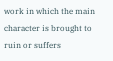work in which the main character is brought to ruin or suffers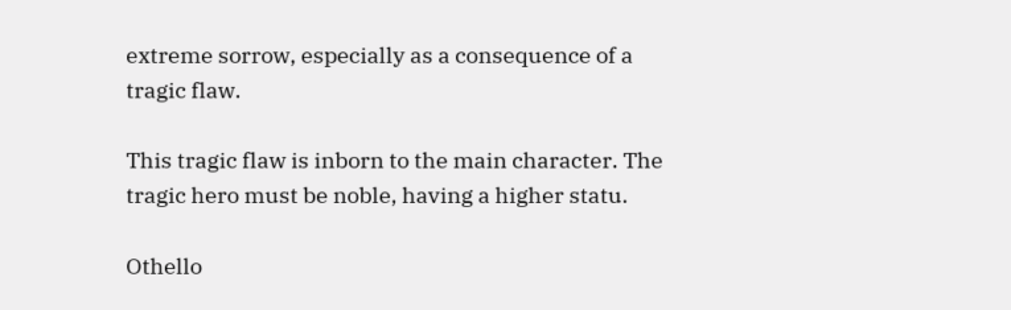extreme sorrow, especially as a consequence of a tragic flaw.

This tragic flaw is inborn to the main character. The tragic hero must be noble, having a higher statu.

Othello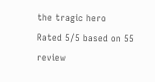the tragic hero
Rated 5/5 based on 55 review